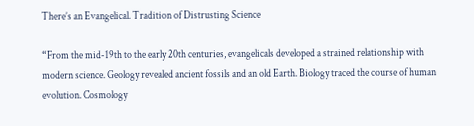There’s an Evangelical. Tradition of Distrusting Science

“From the mid-19th to the early 20th centuries, evangelicals developed a strained relationship with modern science. Geology revealed ancient fossils and an old Earth. Biology traced the course of human evolution. Cosmology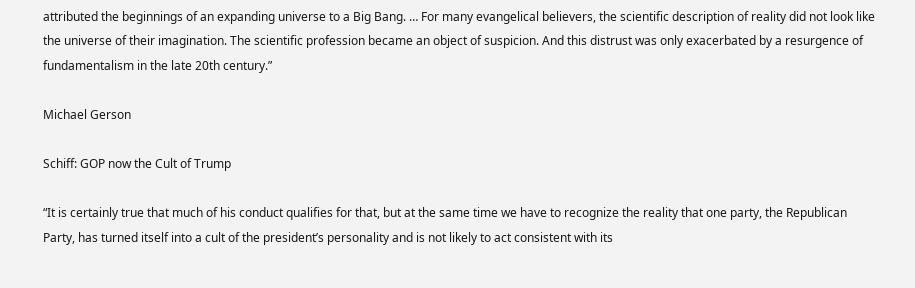attributed the beginnings of an expanding universe to a Big Bang. … For many evangelical believers, the scientific description of reality did not look like the universe of their imagination. The scientific profession became an object of suspicion. And this distrust was only exacerbated by a resurgence of fundamentalism in the late 20th century.”

Michael Gerson

Schiff: GOP now the Cult of Trump

“It is certainly true that much of his conduct qualifies for that, but at the same time we have to recognize the reality that one party, the Republican Party, has turned itself into a cult of the president’s personality and is not likely to act consistent with its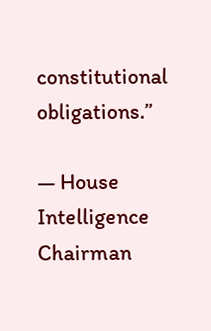constitutional obligations.”

— House Intelligence Chairman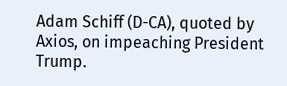Adam Schiff (D-CA), quoted by Axios, on impeaching President Trump.